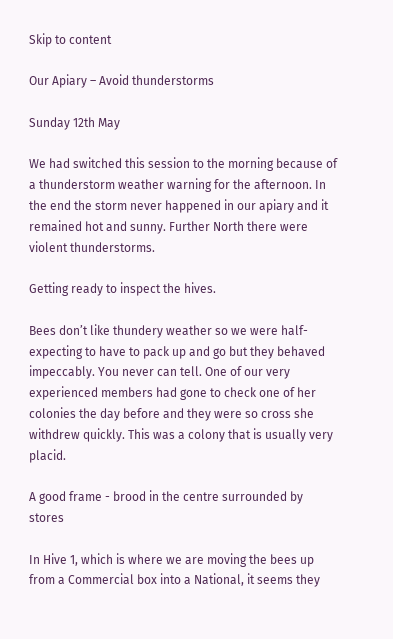Skip to content

Our Apiary – Avoid thunderstorms

Sunday 12th May

We had switched this session to the morning because of a thunderstorm weather warning for the afternoon. In the end the storm never happened in our apiary and it remained hot and sunny. Further North there were violent thunderstorms.

Getting ready to inspect the hives.

Bees don’t like thundery weather so we were half-expecting to have to pack up and go but they behaved impeccably. You never can tell. One of our very experienced members had gone to check one of her colonies the day before and they were so cross she withdrew quickly. This was a colony that is usually very placid.

A good frame - brood in the centre surrounded by stores

In Hive 1, which is where we are moving the bees up from a Commercial box into a National, it seems they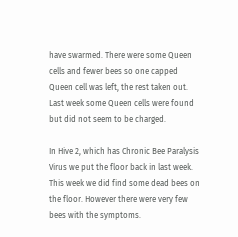have swarmed. There were some Queen cells and fewer bees so one capped Queen cell was left, the rest taken out. Last week some Queen cells were found but did not seem to be charged.

In Hive 2, which has Chronic Bee Paralysis Virus we put the floor back in last week. This week we did find some dead bees on the floor. However there were very few bees with the symptoms.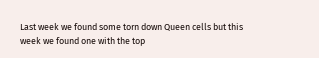Last week we found some torn down Queen cells but this week we found one with the top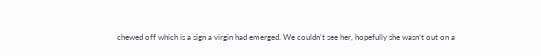chewed off which is a sign a virgin had emerged. We couldn’t see her, hopefully she wasn’t out on a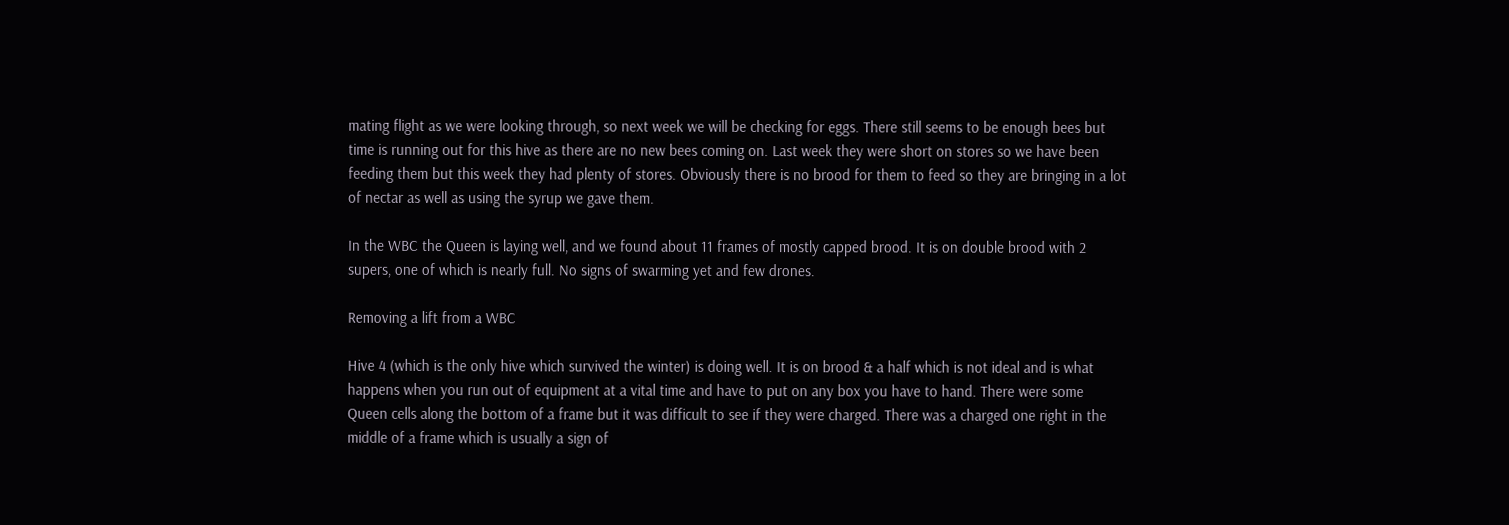mating flight as we were looking through, so next week we will be checking for eggs. There still seems to be enough bees but time is running out for this hive as there are no new bees coming on. Last week they were short on stores so we have been feeding them but this week they had plenty of stores. Obviously there is no brood for them to feed so they are bringing in a lot of nectar as well as using the syrup we gave them.

In the WBC the Queen is laying well, and we found about 11 frames of mostly capped brood. It is on double brood with 2 supers, one of which is nearly full. No signs of swarming yet and few drones.

Removing a lift from a WBC

Hive 4 (which is the only hive which survived the winter) is doing well. It is on brood & a half which is not ideal and is what happens when you run out of equipment at a vital time and have to put on any box you have to hand. There were some Queen cells along the bottom of a frame but it was difficult to see if they were charged. There was a charged one right in the middle of a frame which is usually a sign of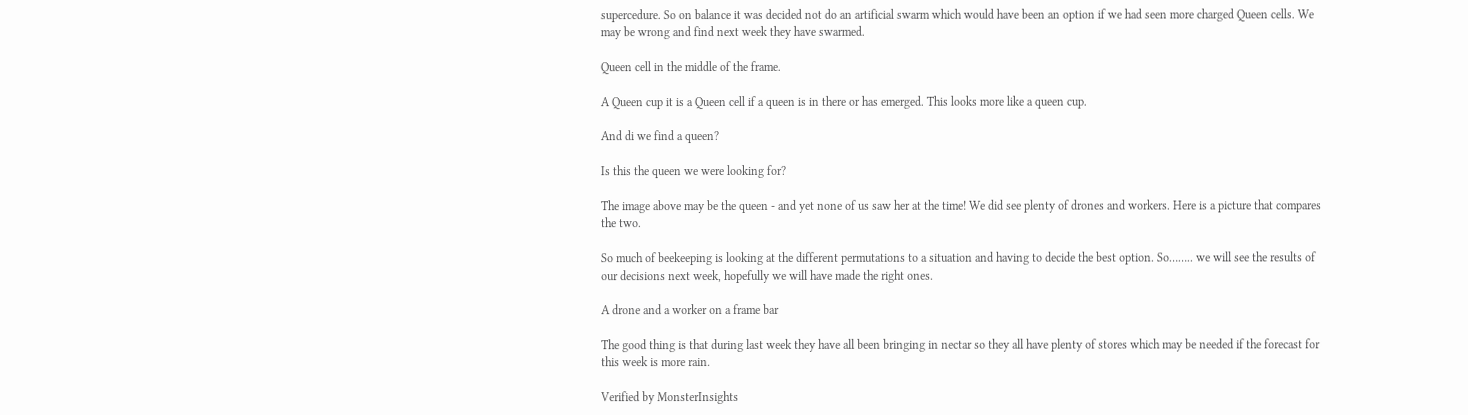supercedure. So on balance it was decided not do an artificial swarm which would have been an option if we had seen more charged Queen cells. We may be wrong and find next week they have swarmed.

Queen cell in the middle of the frame.

A Queen cup it is a Queen cell if a queen is in there or has emerged. This looks more like a queen cup.

And di we find a queen?

Is this the queen we were looking for?

The image above may be the queen - and yet none of us saw her at the time! We did see plenty of drones and workers. Here is a picture that compares the two.

So much of beekeeping is looking at the different permutations to a situation and having to decide the best option. So…….. we will see the results of our decisions next week, hopefully we will have made the right ones.

A drone and a worker on a frame bar

The good thing is that during last week they have all been bringing in nectar so they all have plenty of stores which may be needed if the forecast for this week is more rain.

Verified by MonsterInsights